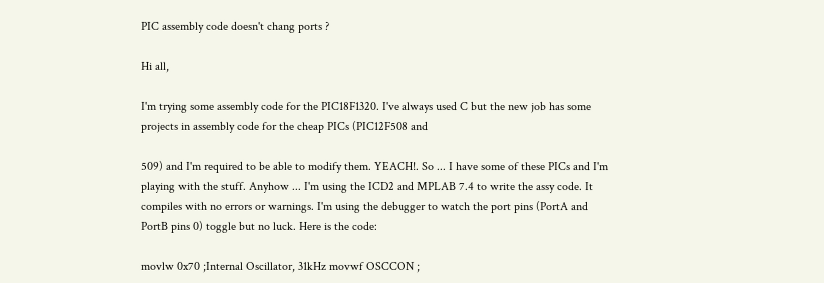PIC assembly code doesn't chang ports ?

Hi all,

I'm trying some assembly code for the PIC18F1320. I've always used C but the new job has some projects in assembly code for the cheap PICs (PIC12F508 and

509) and I'm required to be able to modify them. YEACH!. So ... I have some of these PICs and I'm playing with the stuff. Anyhow ... I'm using the ICD2 and MPLAB 7.4 to write the assy code. It compiles with no errors or warnings. I'm using the debugger to watch the port pins (PortA and PortB pins 0) toggle but no luck. Here is the code:

movlw 0x70 ;Internal Oscillator, 31kHz movwf OSCCON ;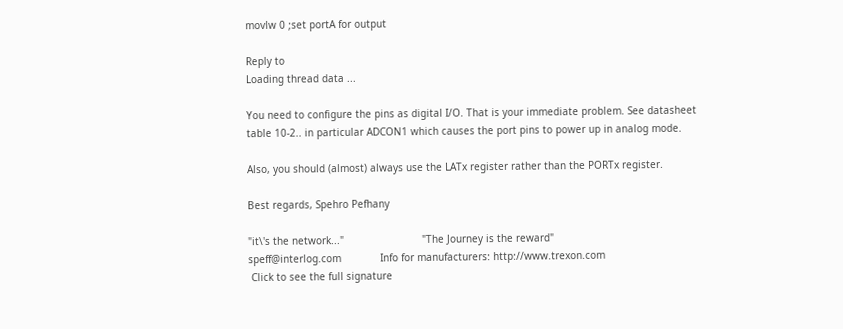movlw 0 ;set portA for output

Reply to
Loading thread data ...

You need to configure the pins as digital I/O. That is your immediate problem. See datasheet table 10-2.. in particular ADCON1 which causes the port pins to power up in analog mode.

Also, you should (almost) always use the LATx register rather than the PORTx register.

Best regards, Spehro Pefhany

"it\'s the network..."                          "The Journey is the reward"
speff@interlog.com             Info for manufacturers: http://www.trexon.com
 Click to see the full signature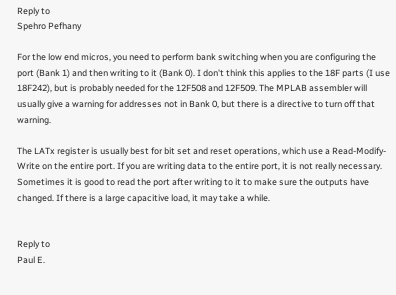Reply to
Spehro Pefhany

For the low end micros, you need to perform bank switching when you are configuring the port (Bank 1) and then writing to it (Bank 0). I don't think this applies to the 18F parts (I use 18F242), but is probably needed for the 12F508 and 12F509. The MPLAB assembler will usually give a warning for addresses not in Bank 0, but there is a directive to turn off that warning.

The LATx register is usually best for bit set and reset operations, which use a Read-Modify-Write on the entire port. If you are writing data to the entire port, it is not really necessary. Sometimes it is good to read the port after writing to it to make sure the outputs have changed. If there is a large capacitive load, it may take a while.


Reply to
Paul E.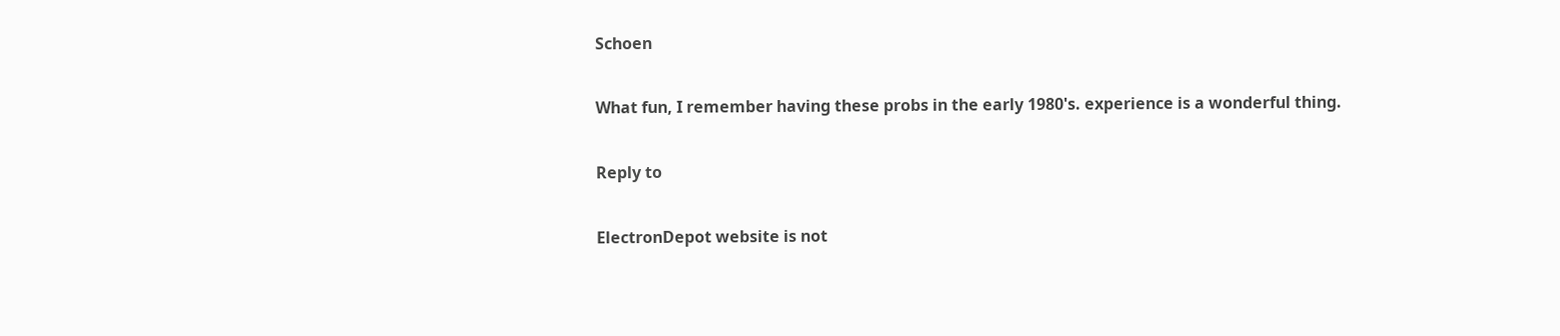Schoen

What fun, I remember having these probs in the early 1980's. experience is a wonderful thing.

Reply to

ElectronDepot website is not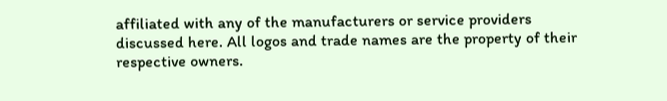affiliated with any of the manufacturers or service providers discussed here. All logos and trade names are the property of their respective owners.